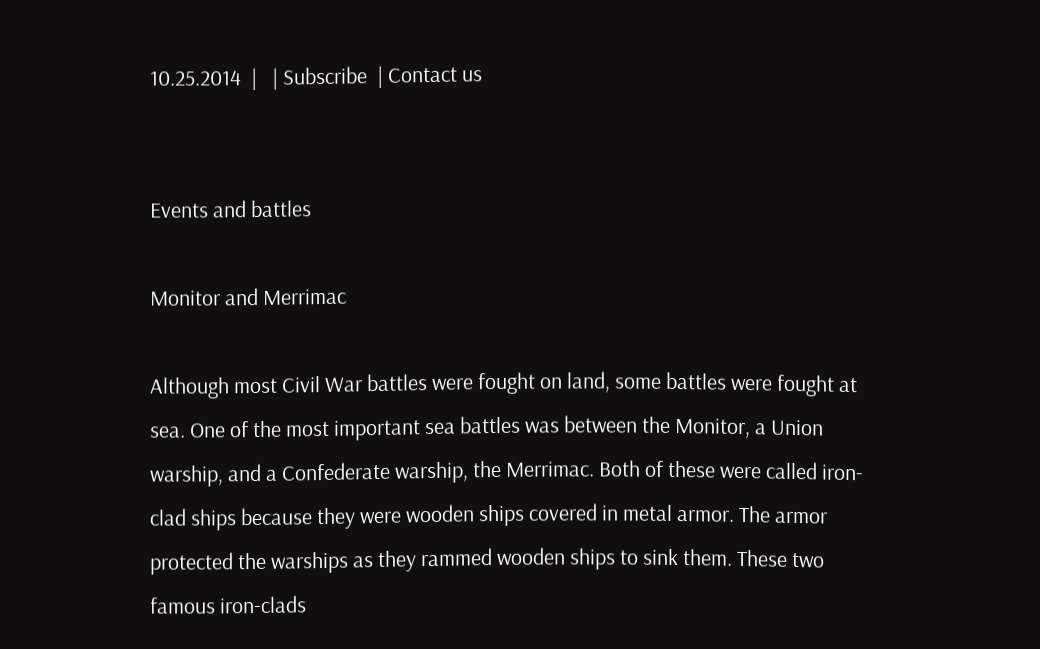10.25.2014  |   | Subscribe  | Contact us


Events and battles

Monitor and Merrimac

Although most Civil War battles were fought on land, some battles were fought at sea. One of the most important sea battles was between the Monitor, a Union warship, and a Confederate warship, the Merrimac. Both of these were called iron-clad ships because they were wooden ships covered in metal armor. The armor protected the warships as they rammed wooden ships to sink them. These two famous iron-clads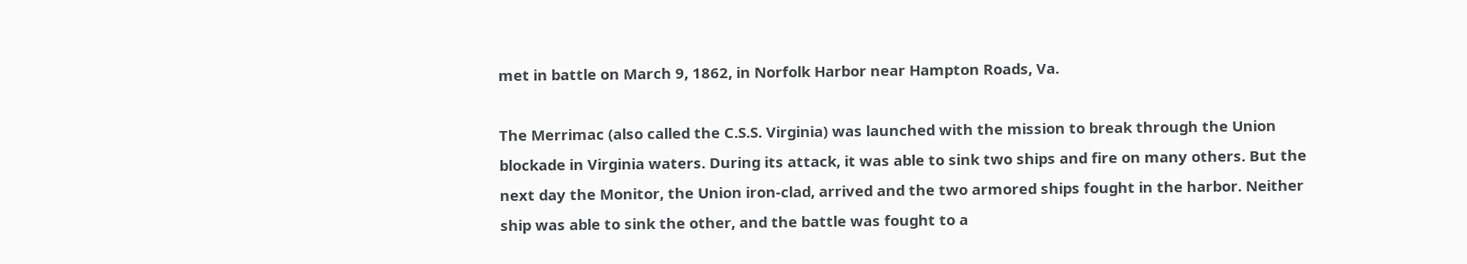met in battle on March 9, 1862, in Norfolk Harbor near Hampton Roads, Va.

The Merrimac (also called the C.S.S. Virginia) was launched with the mission to break through the Union blockade in Virginia waters. During its attack, it was able to sink two ships and fire on many others. But the next day the Monitor, the Union iron-clad, arrived and the two armored ships fought in the harbor. Neither ship was able to sink the other, and the battle was fought to a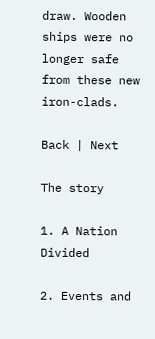draw. Wooden ships were no longer safe from these new iron-clads.

Back | Next

The story

1. A Nation Divided

2. Events and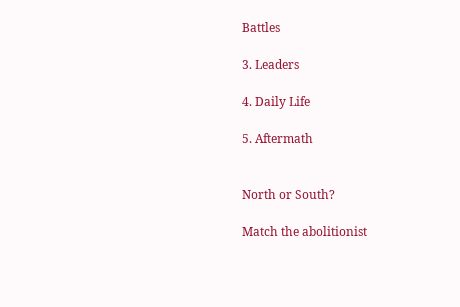Battles

3. Leaders

4. Daily Life

5. Aftermath


North or South?

Match the abolitionist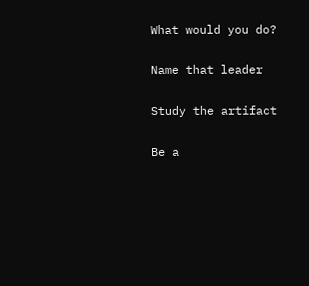What would you do?

Name that leader

Study the artifact

Be a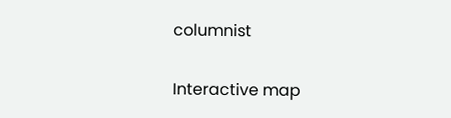columnist

Interactive map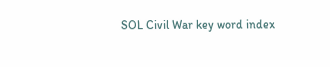SOL Civil War key word index